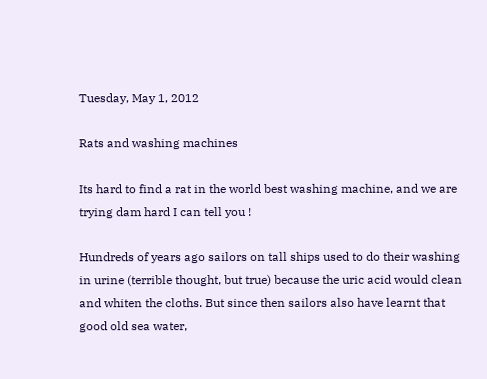Tuesday, May 1, 2012

Rats and washing machines

Its hard to find a rat in the world best washing machine, and we are trying dam hard I can tell you !

Hundreds of years ago sailors on tall ships used to do their washing in urine (terrible thought, but true) because the uric acid would clean and whiten the cloths. But since then sailors also have learnt that good old sea water,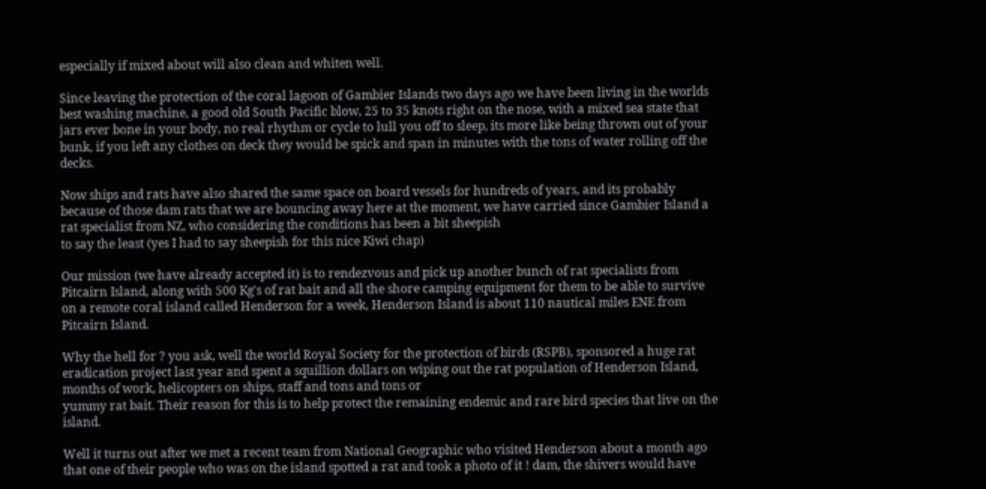especially if mixed about will also clean and whiten well.

Since leaving the protection of the coral lagoon of Gambier Islands two days ago we have been living in the worlds best washing machine, a good old South Pacific blow, 25 to 35 knots right on the nose, with a mixed sea state that jars ever bone in your body, no real rhythm or cycle to lull you off to sleep, its more like being thrown out of your bunk, if you left any clothes on deck they would be spick and span in minutes with the tons of water rolling off the decks.

Now ships and rats have also shared the same space on board vessels for hundreds of years, and its probably because of those dam rats that we are bouncing away here at the moment, we have carried since Gambier Island a rat specialist from NZ, who considering the conditions has been a bit sheepish
to say the least (yes I had to say sheepish for this nice Kiwi chap)

Our mission (we have already accepted it) is to rendezvous and pick up another bunch of rat specialists from Pitcairn Island, along with 500 Kg's of rat bait and all the shore camping equipment for them to be able to survive on a remote coral island called Henderson for a week, Henderson Island is about 110 nautical miles ENE from Pitcairn Island.

Why the hell for ? you ask, well the world Royal Society for the protection of birds (RSPB), sponsored a huge rat eradication project last year and spent a squillion dollars on wiping out the rat population of Henderson Island, months of work, helicopters on ships, staff and tons and tons or
yummy rat bait. Their reason for this is to help protect the remaining endemic and rare bird species that live on the island.

Well it turns out after we met a recent team from National Geographic who visited Henderson about a month ago that one of their people who was on the island spotted a rat and took a photo of it ! dam, the shivers would have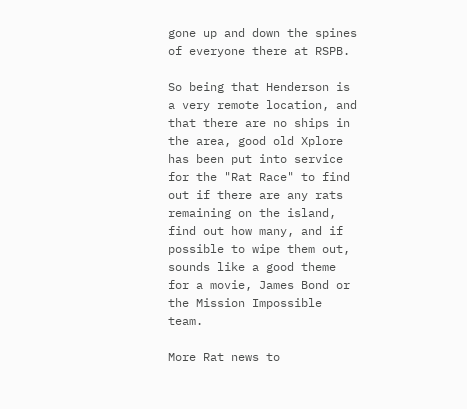gone up and down the spines of everyone there at RSPB.

So being that Henderson is a very remote location, and that there are no ships in the area, good old Xplore has been put into service for the "Rat Race" to find out if there are any rats remaining on the island, find out how many, and if possible to wipe them out, sounds like a good theme for a movie, James Bond or the Mission Impossible team.

More Rat news to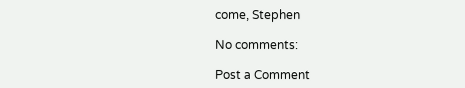come, Stephen

No comments:

Post a Comment